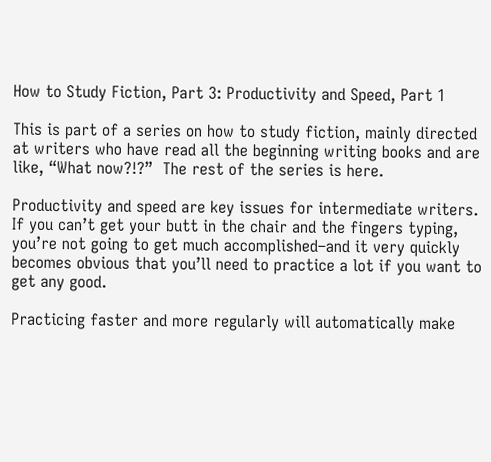How to Study Fiction, Part 3: Productivity and Speed, Part 1

This is part of a series on how to study fiction, mainly directed at writers who have read all the beginning writing books and are like, “What now?!?”  The rest of the series is here.

Productivity and speed are key issues for intermediate writers.  If you can’t get your butt in the chair and the fingers typing, you’re not going to get much accomplished–and it very quickly becomes obvious that you’ll need to practice a lot if you want to get any good.

Practicing faster and more regularly will automatically make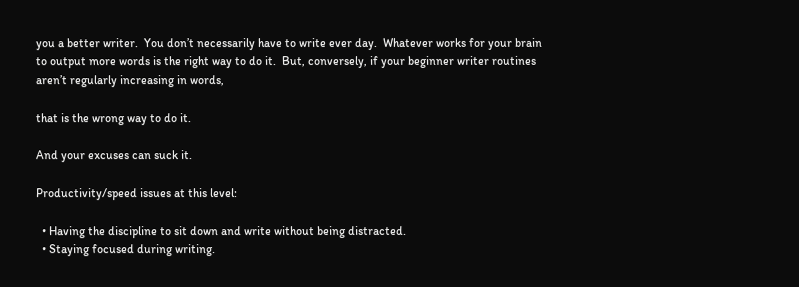you a better writer.  You don’t necessarily have to write ever day.  Whatever works for your brain to output more words is the right way to do it.  But, conversely, if your beginner writer routines aren’t regularly increasing in words,

that is the wrong way to do it.

And your excuses can suck it.

Productivity/speed issues at this level:

  • Having the discipline to sit down and write without being distracted.
  • Staying focused during writing.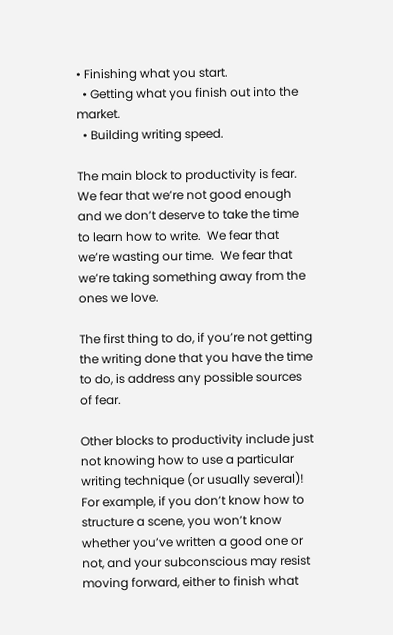• Finishing what you start.
  • Getting what you finish out into the market.
  • Building writing speed.

The main block to productivity is fear.  We fear that we’re not good enough and we don’t deserve to take the time to learn how to write.  We fear that we’re wasting our time.  We fear that we’re taking something away from the ones we love.

The first thing to do, if you’re not getting the writing done that you have the time to do, is address any possible sources of fear.

Other blocks to productivity include just not knowing how to use a particular writing technique (or usually several)!  For example, if you don’t know how to structure a scene, you won’t know whether you’ve written a good one or not, and your subconscious may resist moving forward, either to finish what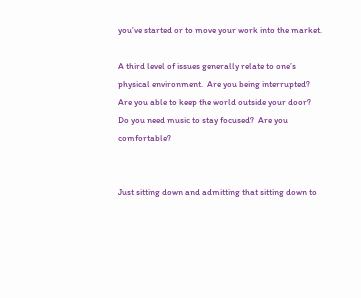you’ve started or to move your work into the market.

A third level of issues generally relate to one’s physical environment.  Are you being interrupted?  Are you able to keep the world outside your door?  Do you need music to stay focused?  Are you comfortable?


Just sitting down and admitting that sitting down to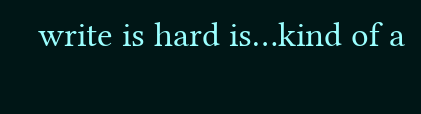write is hard is…kind of a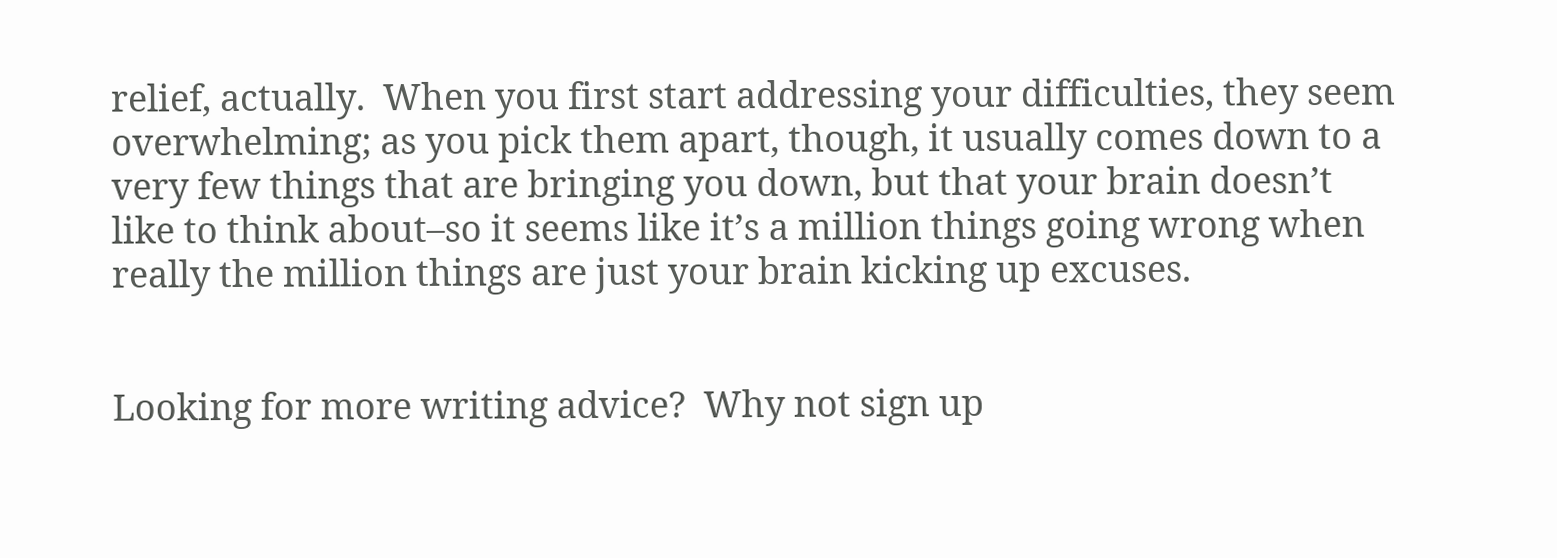relief, actually.  When you first start addressing your difficulties, they seem overwhelming; as you pick them apart, though, it usually comes down to a very few things that are bringing you down, but that your brain doesn’t like to think about–so it seems like it’s a million things going wrong when really the million things are just your brain kicking up excuses.


Looking for more writing advice?  Why not sign up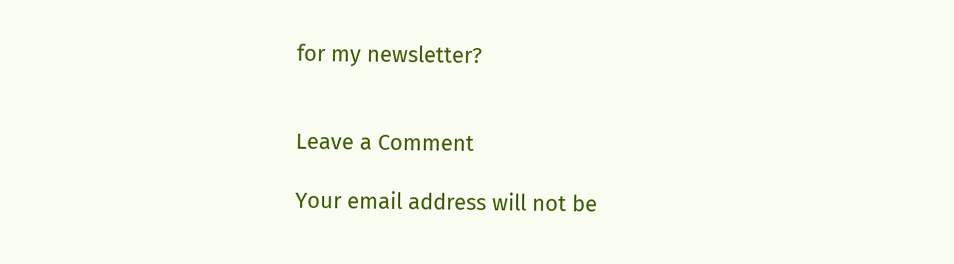for my newsletter?


Leave a Comment

Your email address will not be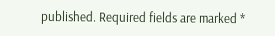published. Required fields are marked *